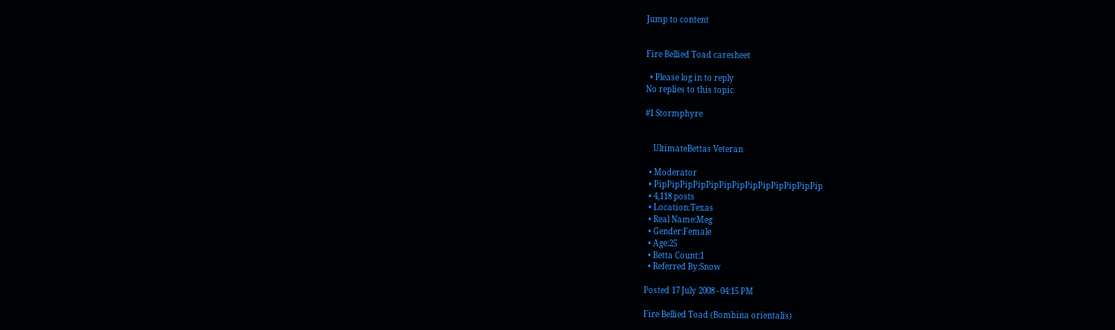Jump to content


Fire Bellied Toad caresheet

  • Please log in to reply
No replies to this topic

#1 Stormphyre


    UltimateBettas Veteran

  • Moderator
  • PipPipPipPipPipPipPipPipPipPipPipPipPip
  • 4,118 posts
  • Location:Texas
  • Real Name:Meg
  • Gender:Female
  • Age:25
  • Betta Count:1
  • Referred By:Snow

Posted 17 July 2008 - 04:15 PM

Fire Bellied Toad (Bombina orientalis)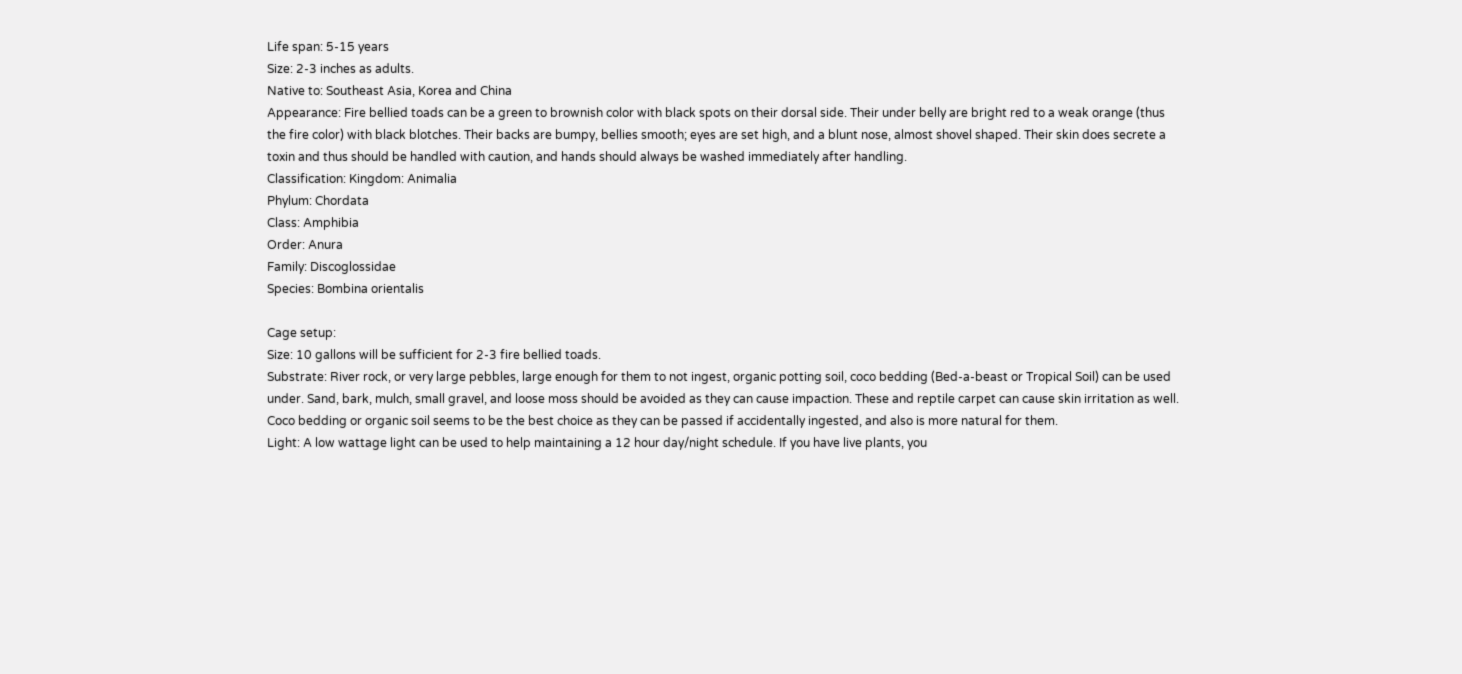Life span: 5-15 years
Size: 2-3 inches as adults.
Native to: Southeast Asia, Korea and China
Appearance: Fire bellied toads can be a green to brownish color with black spots on their dorsal side. Their under belly are bright red to a weak orange (thus the fire color) with black blotches. Their backs are bumpy, bellies smooth; eyes are set high, and a blunt nose, almost shovel shaped. Their skin does secrete a toxin and thus should be handled with caution, and hands should always be washed immediately after handling.
Classification: Kingdom: Animalia
Phylum: Chordata
Class: Amphibia
Order: Anura
Family: Discoglossidae
Species: Bombina orientalis

Cage setup:
Size: 10 gallons will be sufficient for 2-3 fire bellied toads.
Substrate: River rock, or very large pebbles, large enough for them to not ingest, organic potting soil, coco bedding (Bed-a-beast or Tropical Soil) can be used under. Sand, bark, mulch, small gravel, and loose moss should be avoided as they can cause impaction. These and reptile carpet can cause skin irritation as well. Coco bedding or organic soil seems to be the best choice as they can be passed if accidentally ingested, and also is more natural for them.
Light: A low wattage light can be used to help maintaining a 12 hour day/night schedule. If you have live plants, you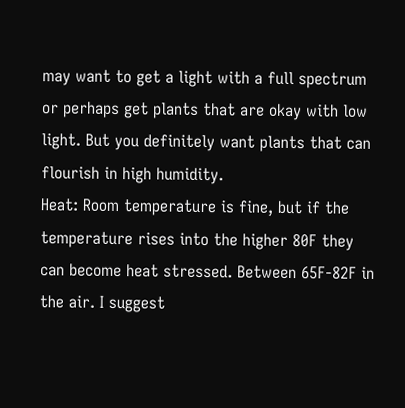may want to get a light with a full spectrum or perhaps get plants that are okay with low light. But you definitely want plants that can flourish in high humidity.
Heat: Room temperature is fine, but if the temperature rises into the higher 80F they can become heat stressed. Between 65F-82F in the air. I suggest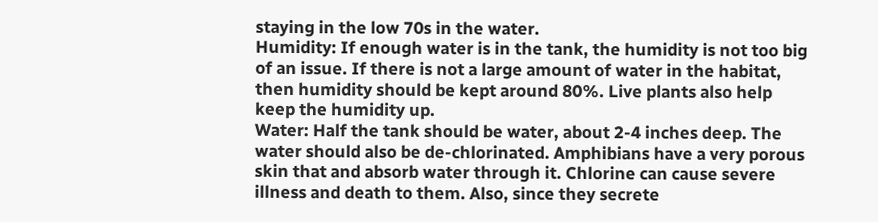staying in the low 70s in the water.
Humidity: If enough water is in the tank, the humidity is not too big of an issue. If there is not a large amount of water in the habitat, then humidity should be kept around 80%. Live plants also help keep the humidity up.
Water: Half the tank should be water, about 2-4 inches deep. The water should also be de-chlorinated. Amphibians have a very porous skin that and absorb water through it. Chlorine can cause severe illness and death to them. Also, since they secrete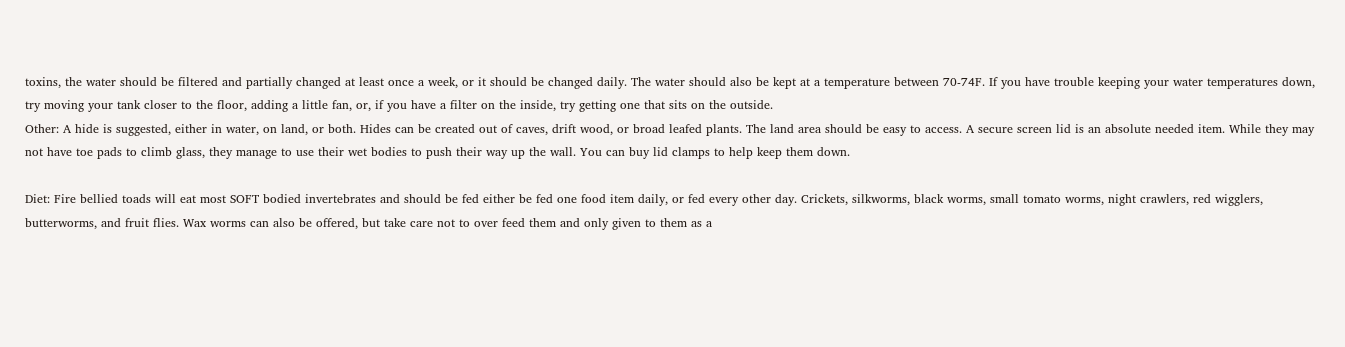toxins, the water should be filtered and partially changed at least once a week, or it should be changed daily. The water should also be kept at a temperature between 70-74F. If you have trouble keeping your water temperatures down, try moving your tank closer to the floor, adding a little fan, or, if you have a filter on the inside, try getting one that sits on the outside.
Other: A hide is suggested, either in water, on land, or both. Hides can be created out of caves, drift wood, or broad leafed plants. The land area should be easy to access. A secure screen lid is an absolute needed item. While they may not have toe pads to climb glass, they manage to use their wet bodies to push their way up the wall. You can buy lid clamps to help keep them down.

Diet: Fire bellied toads will eat most SOFT bodied invertebrates and should be fed either be fed one food item daily, or fed every other day. Crickets, silkworms, black worms, small tomato worms, night crawlers, red wigglers, butterworms, and fruit flies. Wax worms can also be offered, but take care not to over feed them and only given to them as a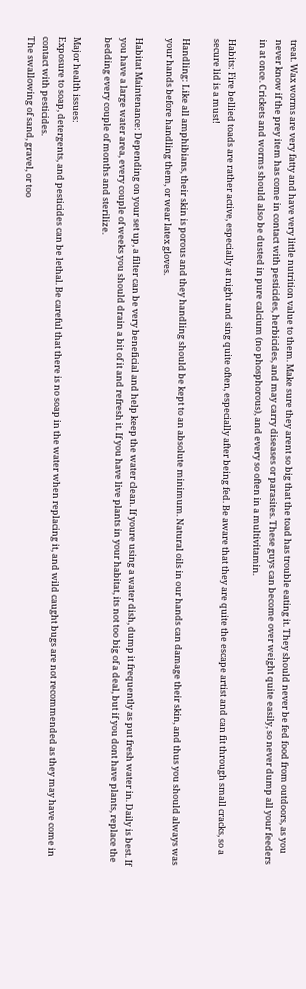treat. Wax worms are very fatty and have very little nutrition value to them. Make sure they arent so big that the toad has trouble eating it. They should never be fed food from outdoors, as you never know if the prey item has come in contact with pesticides, herbicides, and may carry diseases or parasites. These guys can become over weight quite easily, so never dump all your feeders in at once. Crickets and worms should also be dusted in pure calcium (no phosphorous), and every so often in a multivitamin.

Habits: Fire bellied toads are rather active, especially at night and sing quite often, especially after being fed. Be aware that they are quite the escape artist and can fit through small cracks, so a secure lid is a must!

Handling: Like all amphibians, their skin is porous and they handling should be kept to an absolute minimum. Natural oils in our hands can damage their skin, and thus you should always was your hands before handling them, or wear latex gloves.

Habitat Maintenance: Depending on your set up, a filter can be very beneficial and help keep the water clean. If youre using a water dish, dump it frequently as put fresh water in. Daily is best. If you have a large water area, every couple of weeks you should drain a bit of it and refresh it. If you have live plants in your habitat, its not too big of a deal, but if you dont have plants, replace the bedding every couple of months and sterilize.

Major health issues:
Exposure to soap, detergents, and pesticides can be lethal. Be careful that there is no soap in the water when replacing it, and wild caught bugs are not recommended as they may have come in contact with pesticides.
The swallowing of sand, gravel, or too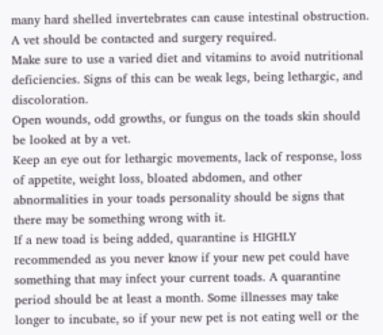many hard shelled invertebrates can cause intestinal obstruction. A vet should be contacted and surgery required.
Make sure to use a varied diet and vitamins to avoid nutritional deficiencies. Signs of this can be weak legs, being lethargic, and discoloration.
Open wounds, odd growths, or fungus on the toads skin should be looked at by a vet.
Keep an eye out for lethargic movements, lack of response, loss of appetite, weight loss, bloated abdomen, and other abnormalities in your toads personality should be signs that there may be something wrong with it.
If a new toad is being added, quarantine is HIGHLY recommended as you never know if your new pet could have something that may infect your current toads. A quarantine period should be at least a month. Some illnesses may take longer to incubate, so if your new pet is not eating well or the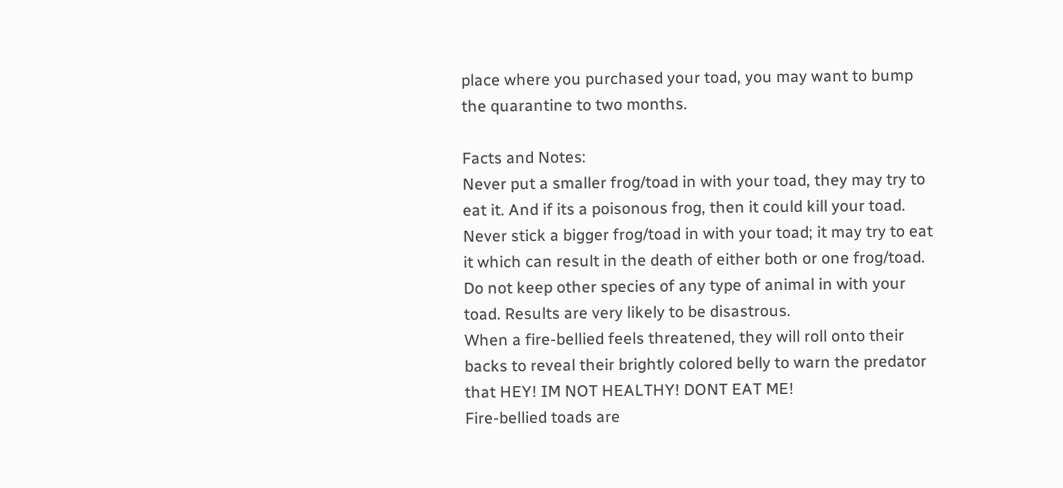place where you purchased your toad, you may want to bump the quarantine to two months.

Facts and Notes:
Never put a smaller frog/toad in with your toad, they may try to eat it. And if its a poisonous frog, then it could kill your toad.
Never stick a bigger frog/toad in with your toad; it may try to eat it which can result in the death of either both or one frog/toad.
Do not keep other species of any type of animal in with your toad. Results are very likely to be disastrous.
When a fire-bellied feels threatened, they will roll onto their backs to reveal their brightly colored belly to warn the predator that HEY! IM NOT HEALTHY! DONT EAT ME!
Fire-bellied toads are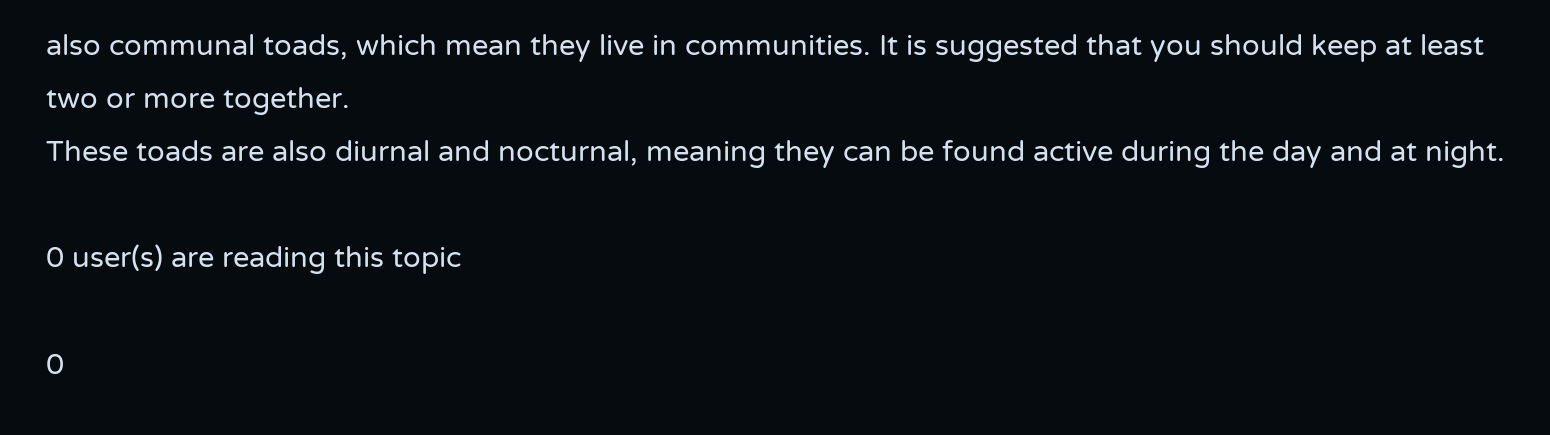also communal toads, which mean they live in communities. It is suggested that you should keep at least two or more together.
These toads are also diurnal and nocturnal, meaning they can be found active during the day and at night.

0 user(s) are reading this topic

0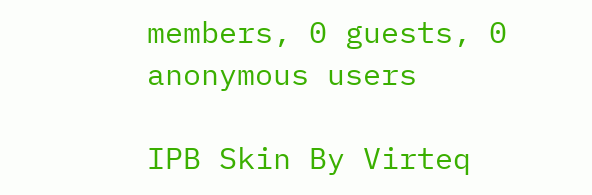members, 0 guests, 0 anonymous users

IPB Skin By Virteq